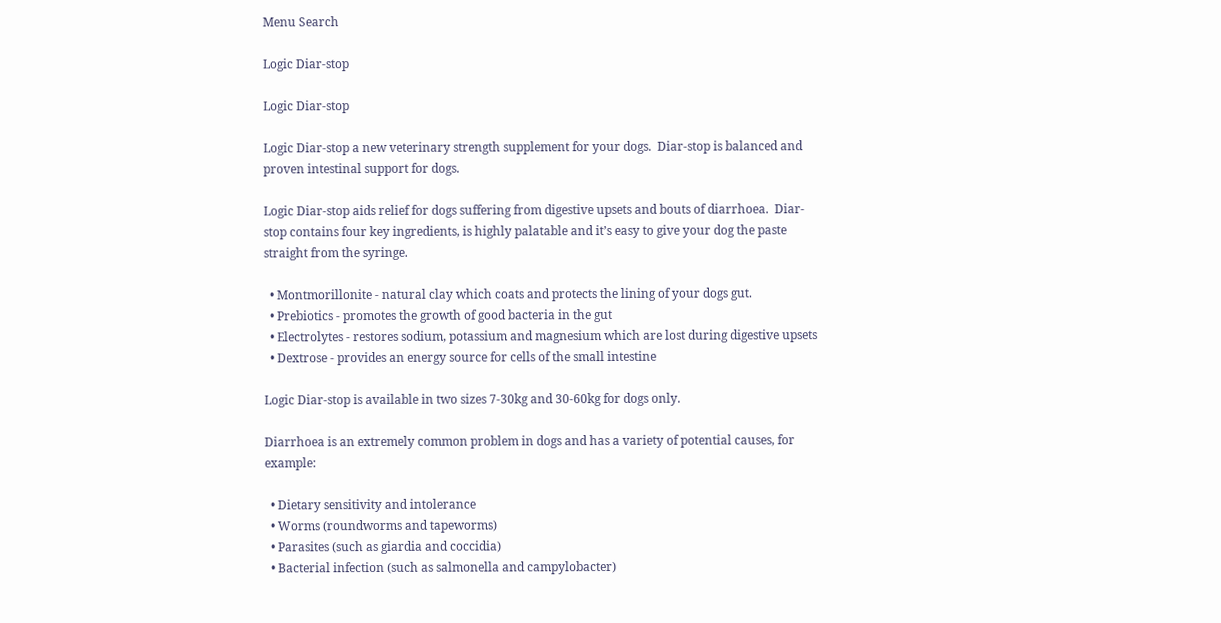Menu Search

Logic Diar-stop

Logic Diar-stop

Logic Diar-stop a new veterinary strength supplement for your dogs.  Diar-stop is balanced and proven intestinal support for dogs.

Logic Diar-stop aids relief for dogs suffering from digestive upsets and bouts of diarrhoea.  Diar-stop contains four key ingredients, is highly palatable and it’s easy to give your dog the paste straight from the syringe.

  • Montmorillonite - natural clay which coats and protects the lining of your dogs gut.
  • Prebiotics - promotes the growth of good bacteria in the gut
  • Electrolytes - restores sodium, potassium and magnesium which are lost during digestive upsets
  • Dextrose - provides an energy source for cells of the small intestine

Logic Diar-stop is available in two sizes 7-30kg and 30-60kg for dogs only.

Diarrhoea is an extremely common problem in dogs and has a variety of potential causes, for example:

  • Dietary sensitivity and intolerance
  • Worms (roundworms and tapeworms)
  • Parasites (such as giardia and coccidia)
  • Bacterial infection (such as salmonella and campylobacter)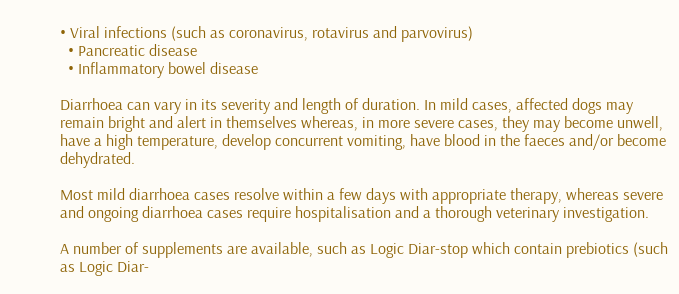• Viral infections (such as coronavirus, rotavirus and parvovirus)
  • Pancreatic disease
  • Inflammatory bowel disease

Diarrhoea can vary in its severity and length of duration. In mild cases, affected dogs may remain bright and alert in themselves whereas, in more severe cases, they may become unwell, have a high temperature, develop concurrent vomiting, have blood in the faeces and/or become dehydrated.

Most mild diarrhoea cases resolve within a few days with appropriate therapy, whereas severe and ongoing diarrhoea cases require hospitalisation and a thorough veterinary investigation.

A number of supplements are available, such as Logic Diar-stop which contain prebiotics (such as Logic Diar-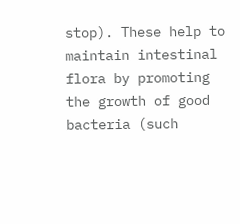stop). These help to maintain intestinal flora by promoting the growth of good bacteria (such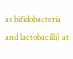as bifidobacteria and lactobacilli) at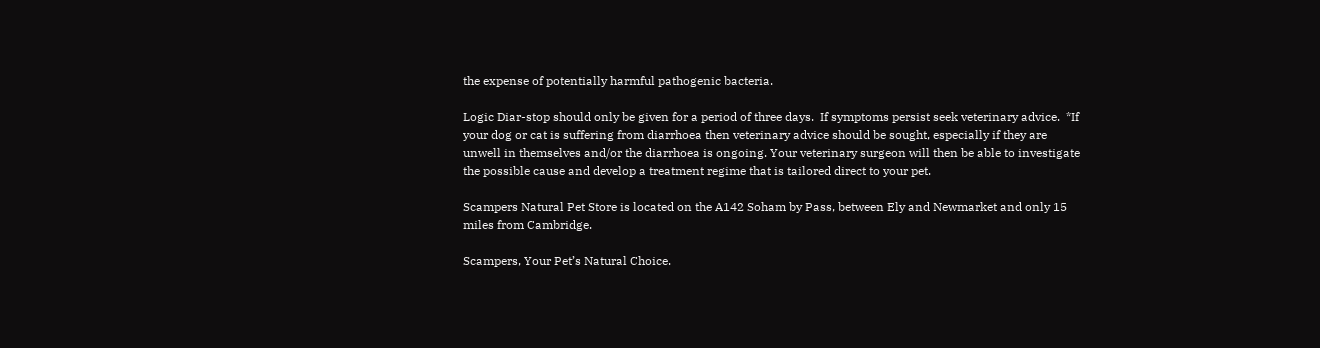the expense of potentially harmful pathogenic bacteria.

Logic Diar-stop should only be given for a period of three days.  If symptoms persist seek veterinary advice.  *If your dog or cat is suffering from diarrhoea then veterinary advice should be sought, especially if they are unwell in themselves and/or the diarrhoea is ongoing. Your veterinary surgeon will then be able to investigate the possible cause and develop a treatment regime that is tailored direct to your pet.

Scampers Natural Pet Store is located on the A142 Soham by Pass, between Ely and Newmarket and only 15 miles from Cambridge.

Scampers, Your Pet’s Natural Choice.